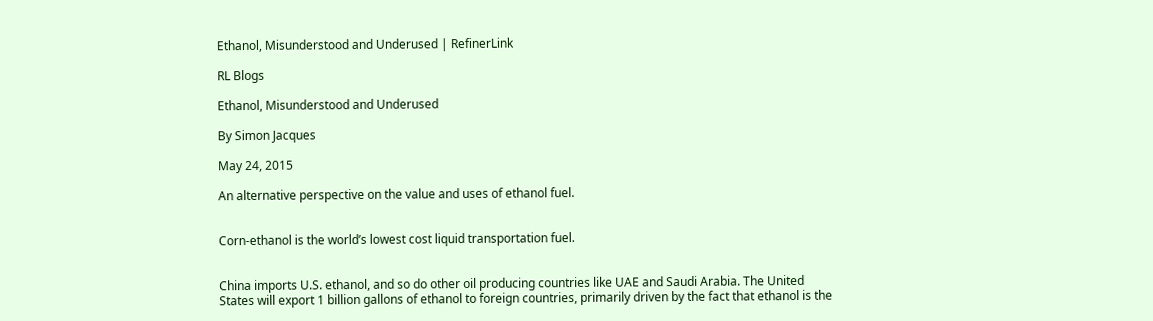Ethanol, Misunderstood and Underused | RefinerLink

RL Blogs

Ethanol, Misunderstood and Underused

By Simon Jacques

May 24, 2015

An alternative perspective on the value and uses of ethanol fuel.


Corn-ethanol is the world’s lowest cost liquid transportation fuel.


China imports U.S. ethanol, and so do other oil producing countries like UAE and Saudi Arabia. The United States will export 1 billion gallons of ethanol to foreign countries, primarily driven by the fact that ethanol is the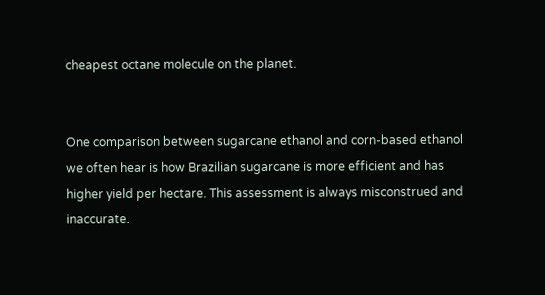cheapest octane molecule on the planet.


One comparison between sugarcane ethanol and corn-based ethanol we often hear is how Brazilian sugarcane is more efficient and has higher yield per hectare. This assessment is always misconstrued and inaccurate.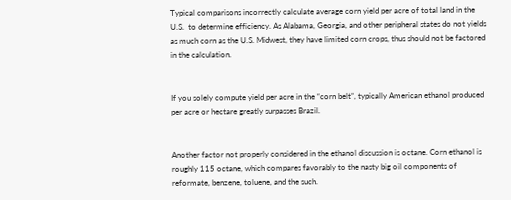Typical comparisons incorrectly calculate average corn yield per acre of total land in the U.S.  to determine efficiency. As Alabama, Georgia, and other peripheral states do not yields as much corn as the U.S. Midwest, they have limited corn crops, thus should not be factored in the calculation.


If you solely compute yield per acre in the “corn belt”, typically American ethanol produced per acre or hectare greatly surpasses Brazil.


Another factor not properly considered in the ethanol discussion is octane. Corn ethanol is roughly 115 octane, which compares favorably to the nasty big oil components of reformate, benzene, toluene, and the such.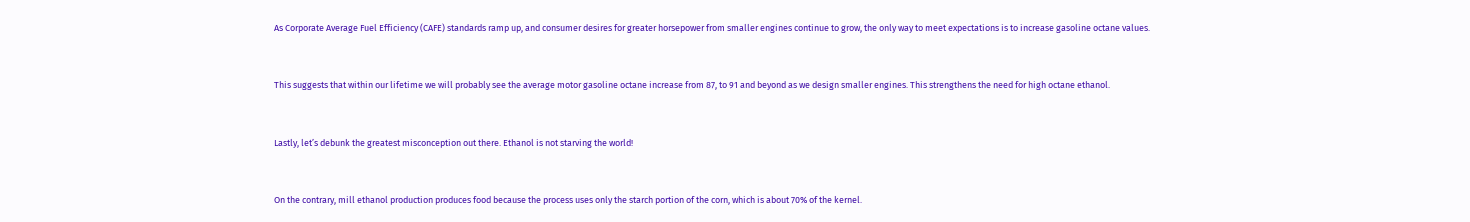As Corporate Average Fuel Efficiency (CAFE) standards ramp up, and consumer desires for greater horsepower from smaller engines continue to grow, the only way to meet expectations is to increase gasoline octane values.


This suggests that within our lifetime we will probably see the average motor gasoline octane increase from 87, to 91 and beyond as we design smaller engines. This strengthens the need for high octane ethanol.


Lastly, let’s debunk the greatest misconception out there. Ethanol is not starving the world!


On the contrary, mill ethanol production produces food because the process uses only the starch portion of the corn, which is about 70% of the kernel.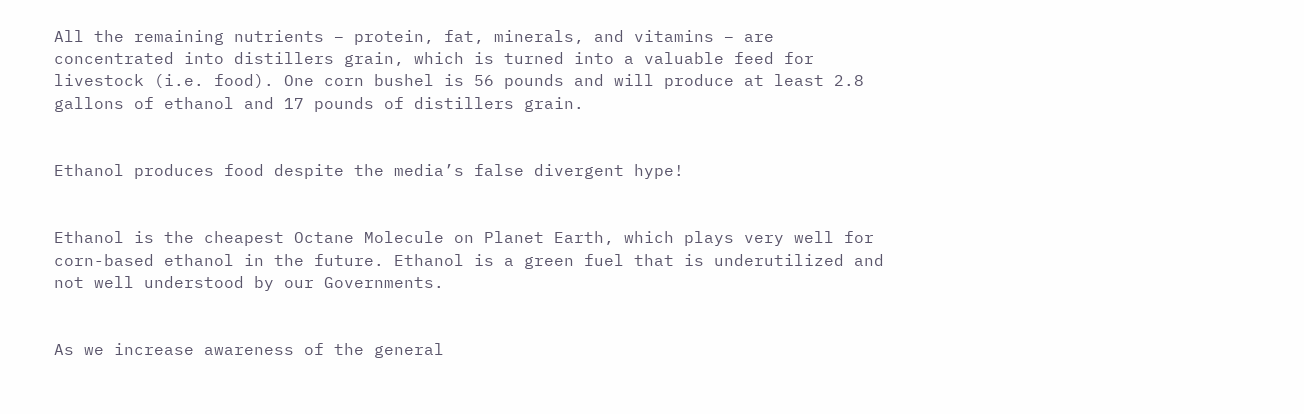All the remaining nutrients – protein, fat, minerals, and vitamins – are concentrated into distillers grain, which is turned into a valuable feed for livestock (i.e. food). One corn bushel is 56 pounds and will produce at least 2.8 gallons of ethanol and 17 pounds of distillers grain.


Ethanol produces food despite the media’s false divergent hype!


Ethanol is the cheapest Octane Molecule on Planet Earth, which plays very well for corn-based ethanol in the future. Ethanol is a green fuel that is underutilized and not well understood by our Governments.


As we increase awareness of the general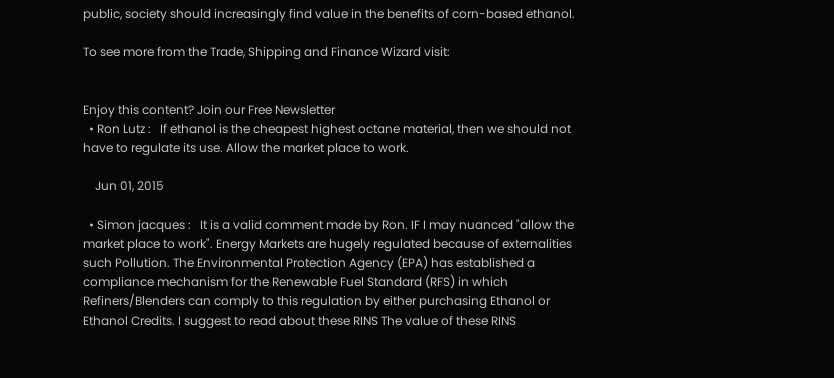public, society should increasingly find value in the benefits of corn-based ethanol.

To see more from the Trade, Shipping and Finance Wizard visit:


Enjoy this content? Join our Free Newsletter
  • Ron Lutz :   If ethanol is the cheapest highest octane material, then we should not have to regulate its use. Allow the market place to work.

    Jun 01, 2015

  • Simon jacques :   It is a valid comment made by Ron. IF I may nuanced "allow the market place to work". Energy Markets are hugely regulated because of externalities such Pollution. The Environmental Protection Agency (EPA) has established a compliance mechanism for the Renewable Fuel Standard (RFS) in which Refiners/Blenders can comply to this regulation by either purchasing Ethanol or Ethanol Credits. I suggest to read about these RINS The value of these RINS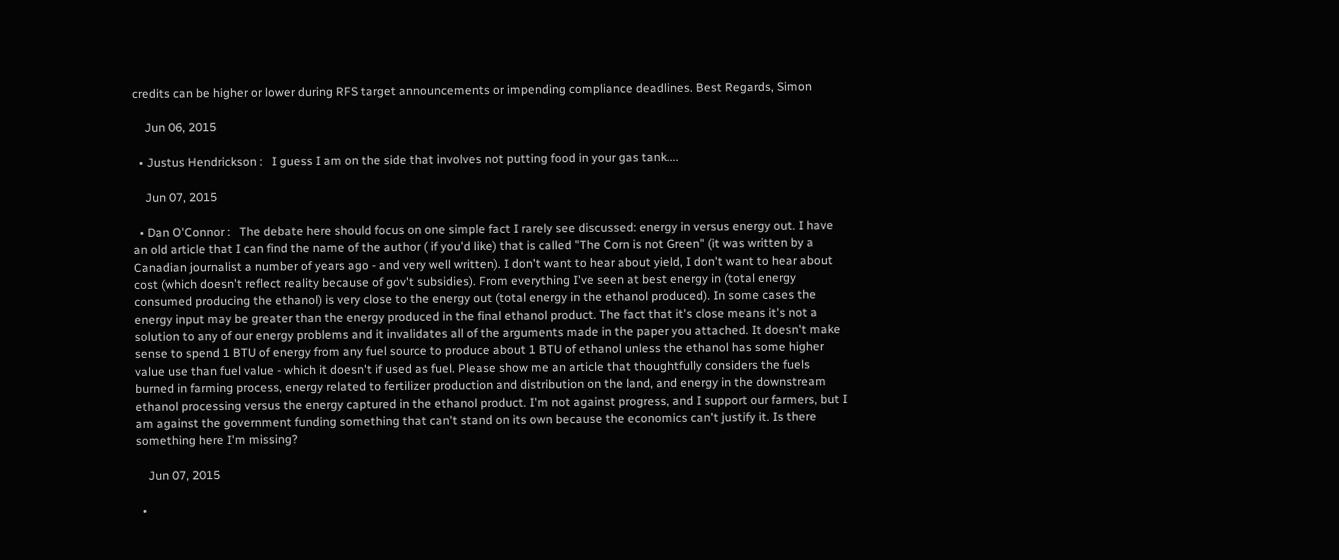credits can be higher or lower during RFS target announcements or impending compliance deadlines. Best Regards, Simon

    Jun 06, 2015

  • Justus Hendrickson :   I guess I am on the side that involves not putting food in your gas tank....

    Jun 07, 2015

  • Dan O'Connor :   The debate here should focus on one simple fact I rarely see discussed: energy in versus energy out. I have an old article that I can find the name of the author ( if you'd like) that is called "The Corn is not Green" (it was written by a Canadian journalist a number of years ago - and very well written). I don't want to hear about yield, I don't want to hear about cost (which doesn't reflect reality because of gov't subsidies). From everything I've seen at best energy in (total energy consumed producing the ethanol) is very close to the energy out (total energy in the ethanol produced). In some cases the energy input may be greater than the energy produced in the final ethanol product. The fact that it's close means it's not a solution to any of our energy problems and it invalidates all of the arguments made in the paper you attached. It doesn't make sense to spend 1 BTU of energy from any fuel source to produce about 1 BTU of ethanol unless the ethanol has some higher value use than fuel value - which it doesn't if used as fuel. Please show me an article that thoughtfully considers the fuels burned in farming process, energy related to fertilizer production and distribution on the land, and energy in the downstream ethanol processing versus the energy captured in the ethanol product. I'm not against progress, and I support our farmers, but I am against the government funding something that can't stand on its own because the economics can't justify it. Is there something here I'm missing?

    Jun 07, 2015

  •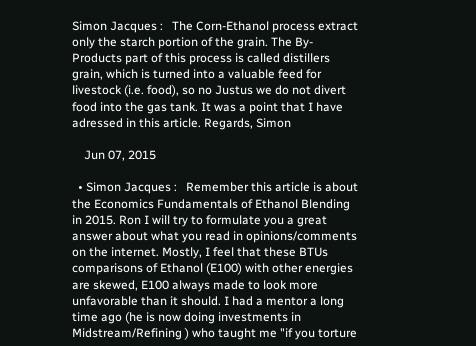Simon Jacques :   The Corn-Ethanol process extract only the starch portion of the grain. The By-Products part of this process is called distillers grain, which is turned into a valuable feed for livestock (i.e. food), so no Justus we do not divert food into the gas tank. It was a point that I have adressed in this article. Regards, Simon

    Jun 07, 2015

  • Simon Jacques :   Remember this article is about the Economics Fundamentals of Ethanol Blending in 2015. Ron I will try to formulate you a great answer about what you read in opinions/comments on the internet. Mostly, I feel that these BTUs comparisons of Ethanol (E100) with other energies are skewed, E100 always made to look more unfavorable than it should. I had a mentor a long time ago (he is now doing investments in Midstream/Refining ) who taught me "if you torture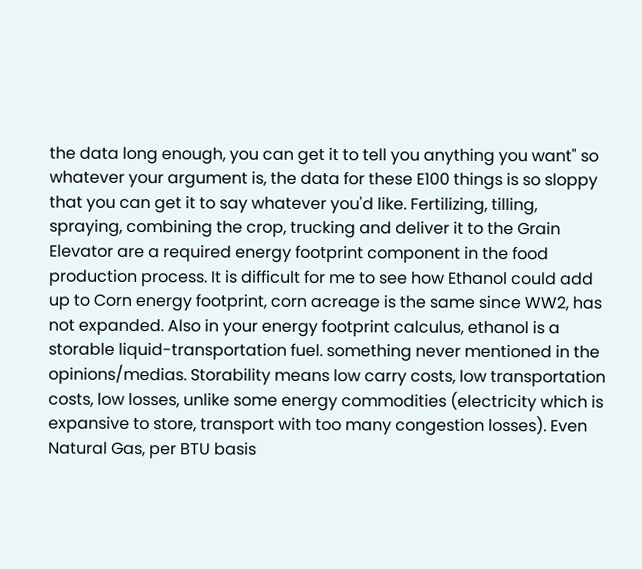the data long enough, you can get it to tell you anything you want" so whatever your argument is, the data for these E100 things is so sloppy that you can get it to say whatever you'd like. Fertilizing, tilling, spraying, combining the crop, trucking and deliver it to the Grain Elevator are a required energy footprint component in the food production process. It is difficult for me to see how Ethanol could add up to Corn energy footprint, corn acreage is the same since WW2, has not expanded. Also in your energy footprint calculus, ethanol is a storable liquid-transportation fuel. something never mentioned in the opinions/medias. Storability means low carry costs, low transportation costs, low losses, unlike some energy commodities (electricity which is expansive to store, transport with too many congestion losses). Even Natural Gas, per BTU basis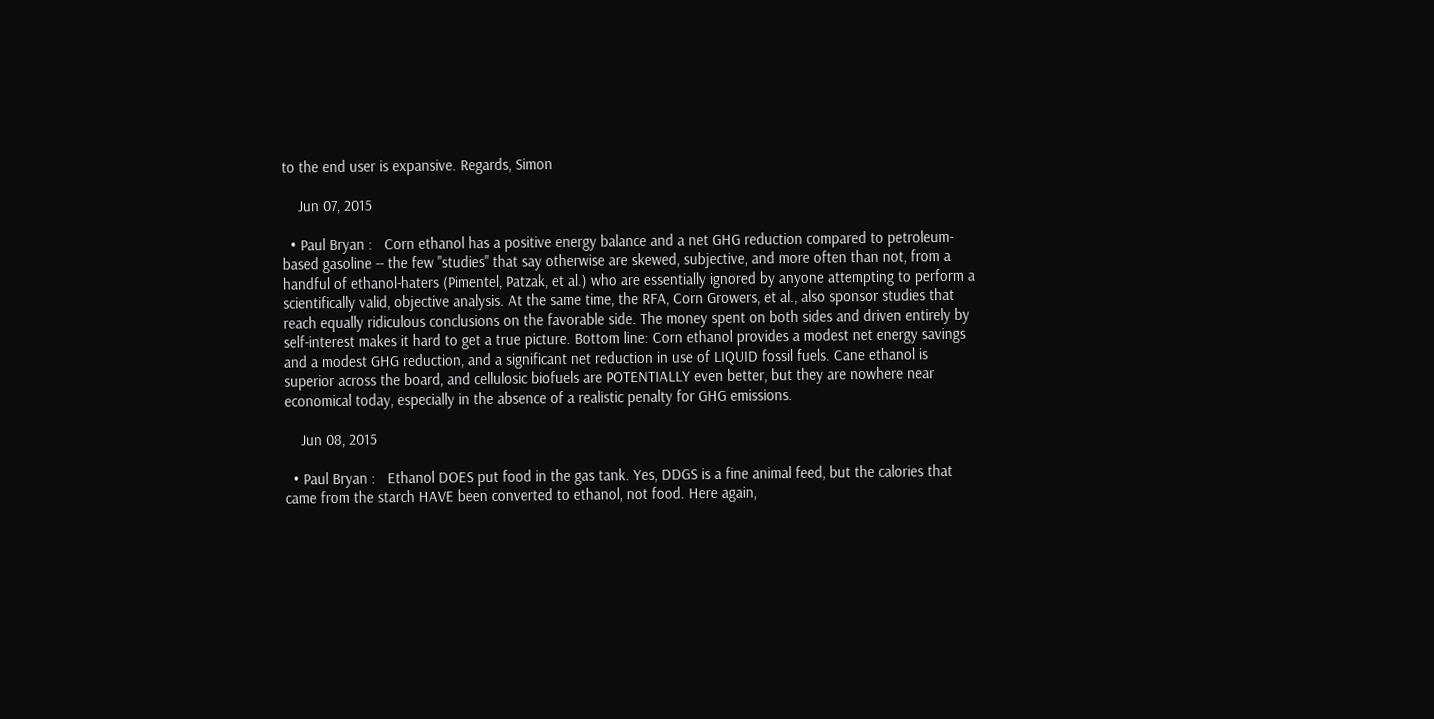to the end user is expansive. Regards, Simon

    Jun 07, 2015

  • Paul Bryan :   Corn ethanol has a positive energy balance and a net GHG reduction compared to petroleum-based gasoline -- the few "studies" that say otherwise are skewed, subjective, and more often than not, from a handful of ethanol-haters (Pimentel, Patzak, et al.) who are essentially ignored by anyone attempting to perform a scientifically valid, objective analysis. At the same time, the RFA, Corn Growers, et al., also sponsor studies that reach equally ridiculous conclusions on the favorable side. The money spent on both sides and driven entirely by self-interest makes it hard to get a true picture. Bottom line: Corn ethanol provides a modest net energy savings and a modest GHG reduction, and a significant net reduction in use of LIQUID fossil fuels. Cane ethanol is superior across the board, and cellulosic biofuels are POTENTIALLY even better, but they are nowhere near economical today, especially in the absence of a realistic penalty for GHG emissions.

    Jun 08, 2015

  • Paul Bryan :   Ethanol DOES put food in the gas tank. Yes, DDGS is a fine animal feed, but the calories that came from the starch HAVE been converted to ethanol, not food. Here again,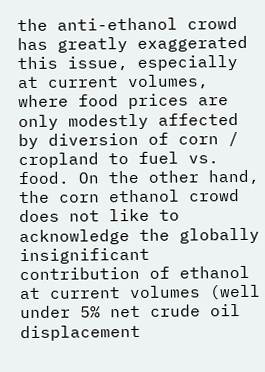the anti-ethanol crowd has greatly exaggerated this issue, especially at current volumes, where food prices are only modestly affected by diversion of corn / cropland to fuel vs. food. On the other hand, the corn ethanol crowd does not like to acknowledge the globally insignificant contribution of ethanol at current volumes (well under 5% net crude oil displacement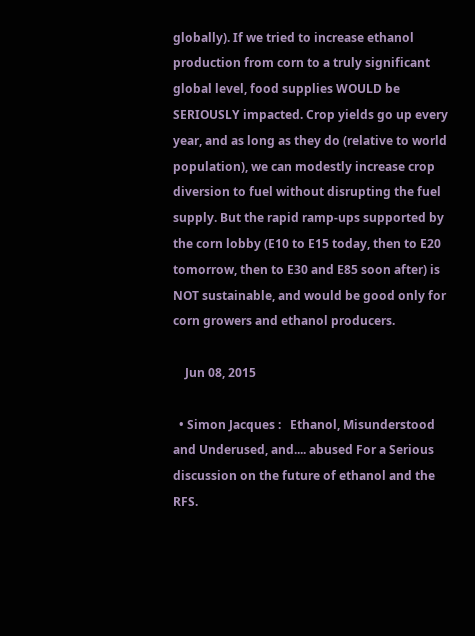globally). If we tried to increase ethanol production from corn to a truly significant global level, food supplies WOULD be SERIOUSLY impacted. Crop yields go up every year, and as long as they do (relative to world population), we can modestly increase crop diversion to fuel without disrupting the fuel supply. But the rapid ramp-ups supported by the corn lobby (E10 to E15 today, then to E20 tomorrow, then to E30 and E85 soon after) is NOT sustainable, and would be good only for corn growers and ethanol producers.

    Jun 08, 2015

  • Simon Jacques :   Ethanol, Misunderstood and Underused, and.... abused For a Serious discussion on the future of ethanol and the RFS.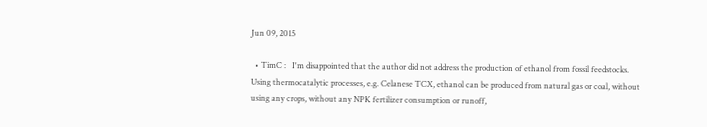Jun 09, 2015

  • TimC :   I'm disappointed that the author did not address the production of ethanol from fossil feedstocks. Using thermocatalytic processes, e.g. Celanese TCX, ethanol can be produced from natural gas or coal, without using any crops, without any NPK fertilizer consumption or runoff,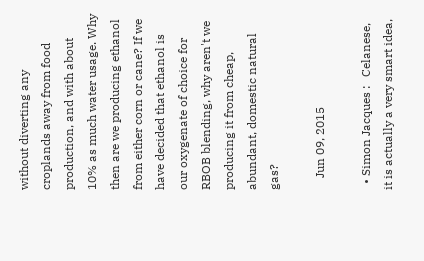without diverting any croplands away from food production, and with about 10% as much water usage. Why then are we producing ethanol from either corn or cane? If we have decided that ethanol is our oxygenate of choice for RBOB blending, why aren't we producing it from cheap, abundant, domestic natural gas?

    Jun 09, 2015

  • Simon Jacques :   Celanese, it is actually a very smart idea,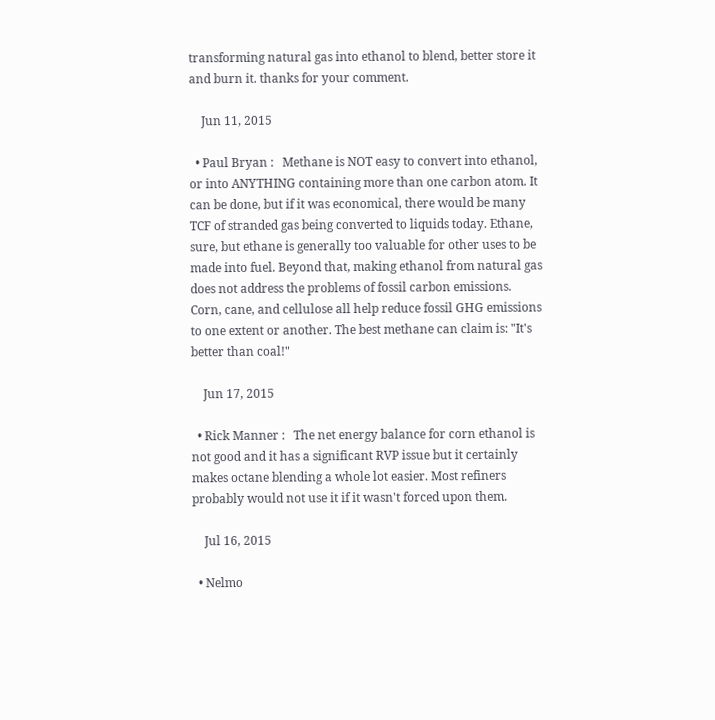transforming natural gas into ethanol to blend, better store it and burn it. thanks for your comment.

    Jun 11, 2015

  • Paul Bryan :   Methane is NOT easy to convert into ethanol, or into ANYTHING containing more than one carbon atom. It can be done, but if it was economical, there would be many TCF of stranded gas being converted to liquids today. Ethane, sure, but ethane is generally too valuable for other uses to be made into fuel. Beyond that, making ethanol from natural gas does not address the problems of fossil carbon emissions. Corn, cane, and cellulose all help reduce fossil GHG emissions to one extent or another. The best methane can claim is: "It's better than coal!"

    Jun 17, 2015

  • Rick Manner :   The net energy balance for corn ethanol is not good and it has a significant RVP issue but it certainly makes octane blending a whole lot easier. Most refiners probably would not use it if it wasn't forced upon them.

    Jul 16, 2015

  • Nelmo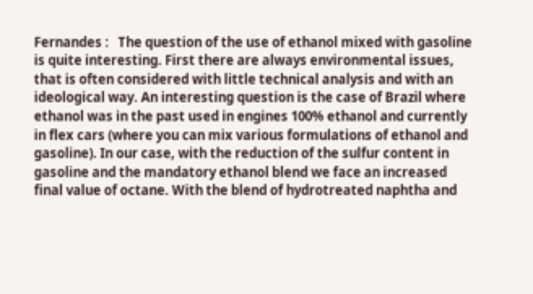Fernandes :   The question of the use of ethanol mixed with gasoline is quite interesting. First there are always environmental issues, that is often considered with little technical analysis and with an ideological way. An interesting question is the case of Brazil where ethanol was in the past used in engines 100% ethanol and currently in flex cars (where you can mix various formulations of ethanol and gasoline). In our case, with the reduction of the sulfur content in gasoline and the mandatory ethanol blend we face an increased final value of octane. With the blend of hydrotreated naphtha and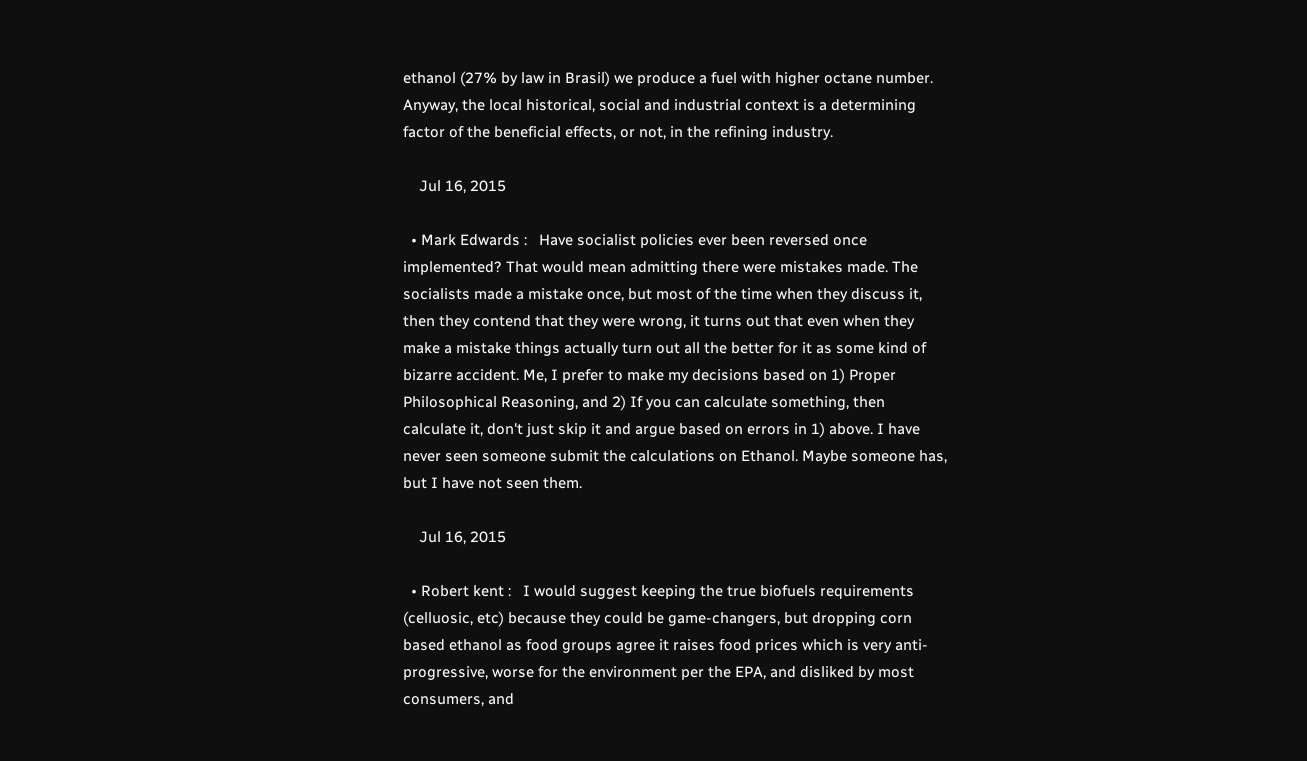ethanol (27% by law in Brasil) we produce a fuel with higher octane number. Anyway, the local historical, social and industrial context is a determining factor of the beneficial effects, or not, in the refining industry.

    Jul 16, 2015

  • Mark Edwards :   Have socialist policies ever been reversed once implemented? That would mean admitting there were mistakes made. The socialists made a mistake once, but most of the time when they discuss it, then they contend that they were wrong, it turns out that even when they make a mistake things actually turn out all the better for it as some kind of bizarre accident. Me, I prefer to make my decisions based on 1) Proper Philosophical Reasoning, and 2) If you can calculate something, then calculate it, don't just skip it and argue based on errors in 1) above. I have never seen someone submit the calculations on Ethanol. Maybe someone has, but I have not seen them.

    Jul 16, 2015

  • Robert kent :   I would suggest keeping the true biofuels requirements (celluosic, etc) because they could be game-changers, but dropping corn based ethanol as food groups agree it raises food prices which is very anti-progressive, worse for the environment per the EPA, and disliked by most consumers, and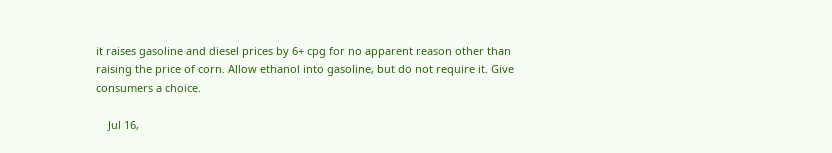it raises gasoline and diesel prices by 6+ cpg for no apparent reason other than raising the price of corn. Allow ethanol into gasoline, but do not require it. Give consumers a choice.

    Jul 16,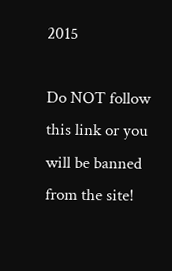2015

Do NOT follow this link or you will be banned from the site!